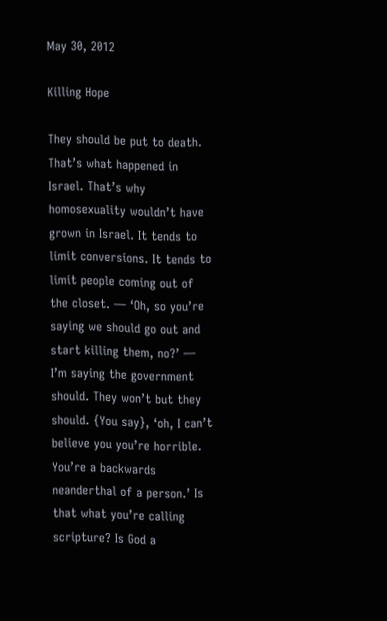May 30, 2012

Killing Hope

They should be put to death. That’s what happened in Israel. That’s why homosexuality wouldn’t have grown in Israel. It tends to limit conversions. It tends to limit people coming out of the closet. — ‘Oh, so you’re saying we should go out and start killing them, no?’ — I’m saying the government should. They won’t but they should. {You say}, ‘oh, I can’t believe you you’re horrible. You’re a backwards neanderthal of a person.’ Is that what you’re calling scripture? Is God a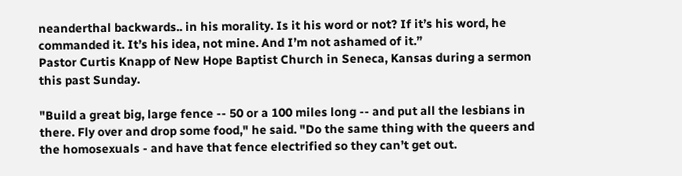neanderthal backwards.. in his morality. Is it his word or not? If it’s his word, he commanded it. It’s his idea, not mine. And I’m not ashamed of it.”
Pastor Curtis Knapp of New Hope Baptist Church in Seneca, Kansas during a sermon this past Sunday.

"Build a great big, large fence -- 50 or a 100 miles long -- and put all the lesbians in there. Fly over and drop some food," he said. "Do the same thing with the queers and the homosexuals - and have that fence electrified so they can’t get out.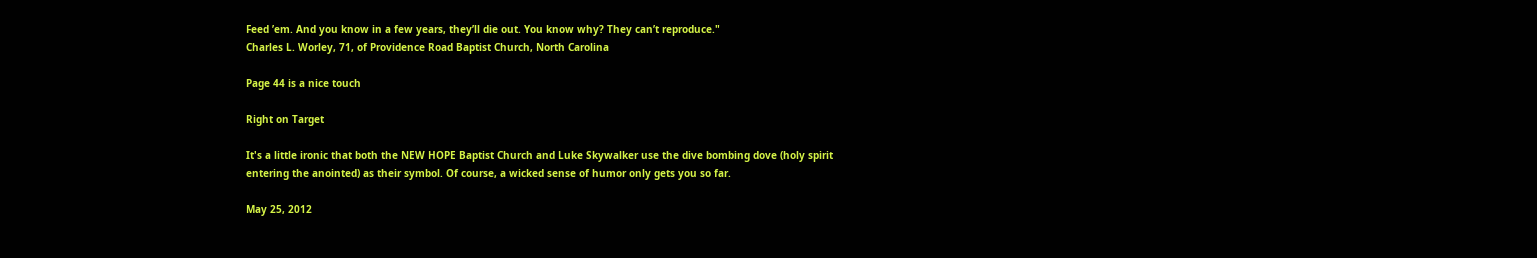Feed ’em. And you know in a few years, they’ll die out. You know why? They can’t reproduce."
Charles L. Worley, 71, of Providence Road Baptist Church, North Carolina

Page 44 is a nice touch

Right on Target

It's a little ironic that both the NEW HOPE Baptist Church and Luke Skywalker use the dive bombing dove (holy spirit entering the anointed) as their symbol. Of course, a wicked sense of humor only gets you so far.

May 25, 2012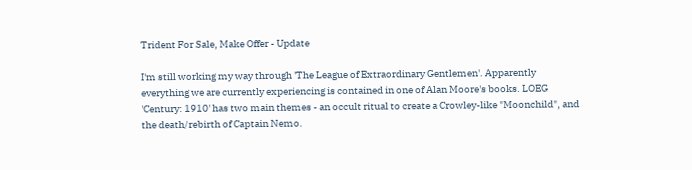Trident For Sale, Make Offer - Update

I'm still working my way through 'The League of Extraordinary Gentlemen'. Apparently everything we are currently experiencing is contained in one of Alan Moore's books. LOEG 'Century: 1910' has two main themes - an occult ritual to create a Crowley-like "Moonchild", and the death/rebirth of Captain Nemo.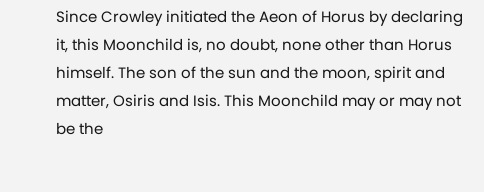Since Crowley initiated the Aeon of Horus by declaring it, this Moonchild is, no doubt, none other than Horus himself. The son of the sun and the moon, spirit and matter, Osiris and Isis. This Moonchild may or may not be the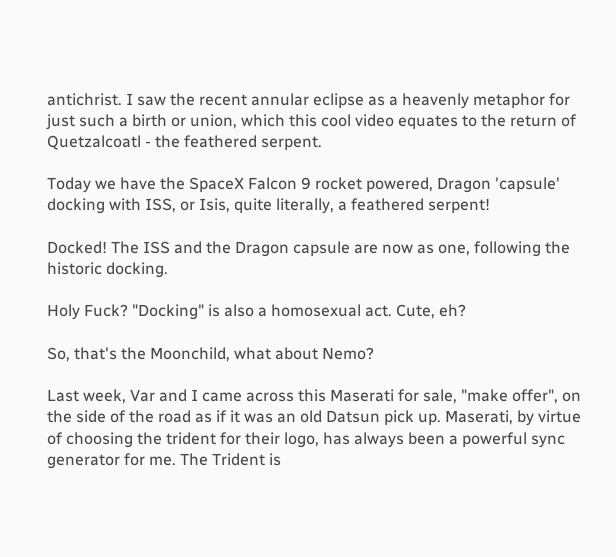antichrist. I saw the recent annular eclipse as a heavenly metaphor for just such a birth or union, which this cool video equates to the return of Quetzalcoatl - the feathered serpent.

Today we have the SpaceX Falcon 9 rocket powered, Dragon 'capsule' docking with ISS, or Isis, quite literally, a feathered serpent!

Docked! The ISS and the Dragon capsule are now as one, following the historic docking.

Holy Fuck? "Docking" is also a homosexual act. Cute, eh?

So, that's the Moonchild, what about Nemo?

Last week, Var and I came across this Maserati for sale, "make offer", on the side of the road as if it was an old Datsun pick up. Maserati, by virtue of choosing the trident for their logo, has always been a powerful sync generator for me. The Trident is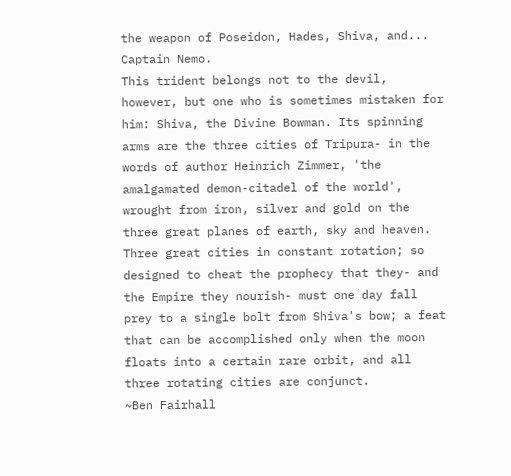the weapon of Poseidon, Hades, Shiva, and... Captain Nemo.
This trident belongs not to the devil, however, but one who is sometimes mistaken for him: Shiva, the Divine Bowman. Its spinning arms are the three cities of Tripura- in the words of author Heinrich Zimmer, 'the amalgamated demon-citadel of the world', wrought from iron, silver and gold on the three great planes of earth, sky and heaven. Three great cities in constant rotation; so designed to cheat the prophecy that they- and the Empire they nourish- must one day fall prey to a single bolt from Shiva's bow; a feat that can be accomplished only when the moon floats into a certain rare orbit, and all three rotating cities are conjunct.
~Ben Fairhall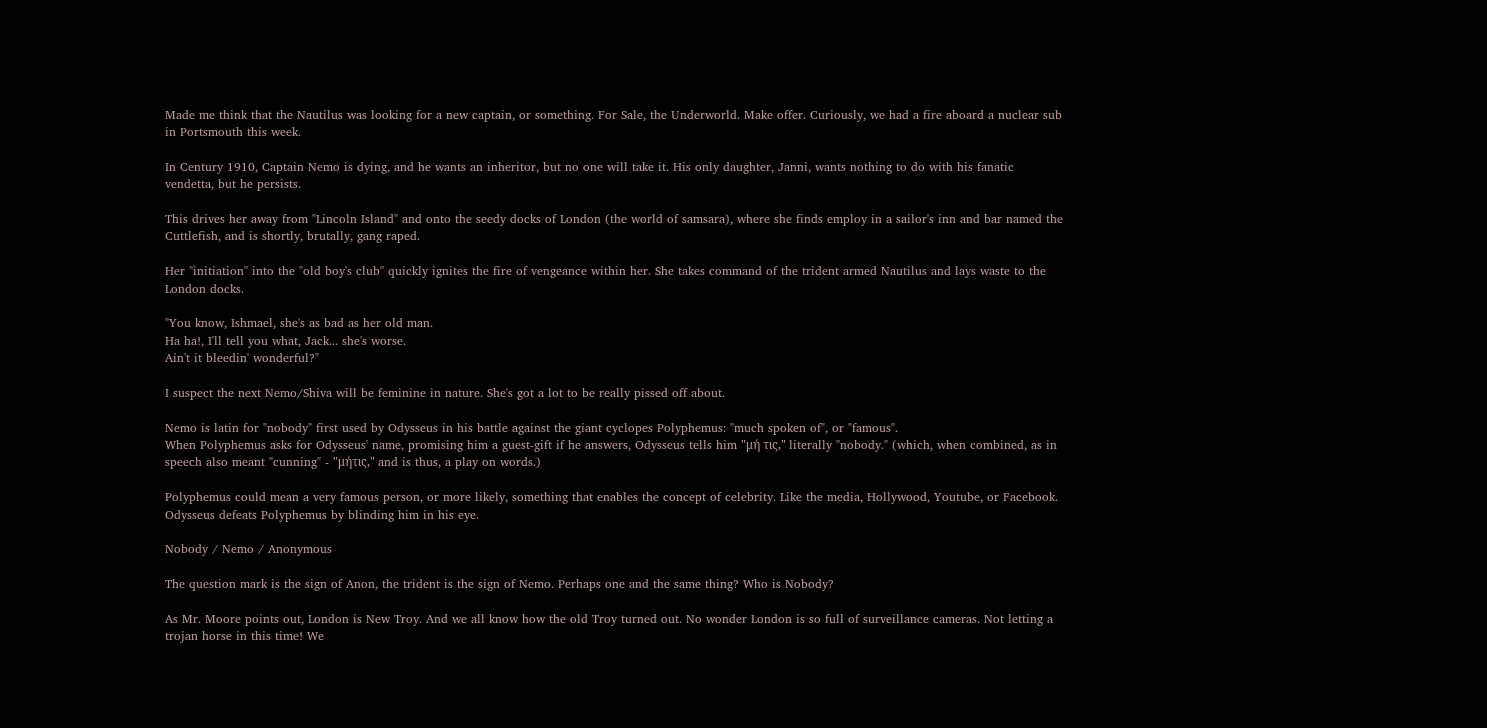Made me think that the Nautilus was looking for a new captain, or something. For Sale, the Underworld. Make offer. Curiously, we had a fire aboard a nuclear sub in Portsmouth this week.

In Century 1910, Captain Nemo is dying, and he wants an inheritor, but no one will take it. His only daughter, Janni, wants nothing to do with his fanatic vendetta, but he persists.

This drives her away from "Lincoln Island" and onto the seedy docks of London (the world of samsara), where she finds employ in a sailor's inn and bar named the Cuttlefish, and is shortly, brutally, gang raped.

Her "initiation" into the "old boy's club" quickly ignites the fire of vengeance within her. She takes command of the trident armed Nautilus and lays waste to the London docks.

"You know, Ishmael, she's as bad as her old man.
Ha ha!, I'll tell you what, Jack... she's worse.
Ain't it bleedin' wonderful?"

I suspect the next Nemo/Shiva will be feminine in nature. She's got a lot to be really pissed off about.

Nemo is latin for "nobody" first used by Odysseus in his battle against the giant cyclopes Polyphemus: "much spoken of", or "famous".
When Polyphemus asks for Odysseus' name, promising him a guest-gift if he answers, Odysseus tells him "μή τις," literally "nobody." (which, when combined, as in speech also meant "cunning" - "μήτις," and is thus, a play on words.)

Polyphemus could mean a very famous person, or more likely, something that enables the concept of celebrity. Like the media, Hollywood, Youtube, or Facebook. Odysseus defeats Polyphemus by blinding him in his eye.

Nobody / Nemo / Anonymous

The question mark is the sign of Anon, the trident is the sign of Nemo. Perhaps one and the same thing? Who is Nobody?

As Mr. Moore points out, London is New Troy. And we all know how the old Troy turned out. No wonder London is so full of surveillance cameras. Not letting a trojan horse in this time! We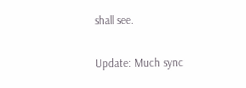shall see.

Update: Much sync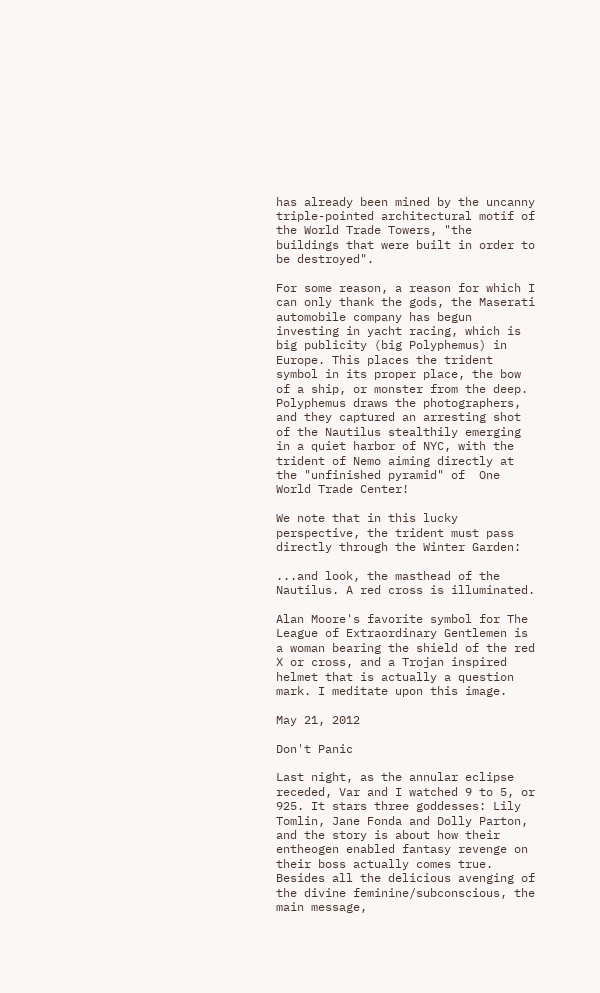has already been mined by the uncanny triple-pointed architectural motif of the World Trade Towers, "the buildings that were built in order to be destroyed".

For some reason, a reason for which I can only thank the gods, the Maserati automobile company has begun investing in yacht racing, which is big publicity (big Polyphemus) in Europe. This places the trident symbol in its proper place, the bow of a ship, or monster from the deep. Polyphemus draws the photographers, and they captured an arresting shot of the Nautilus stealthily emerging in a quiet harbor of NYC, with the trident of Nemo aiming directly at the "unfinished pyramid" of  One World Trade Center!

We note that in this lucky perspective, the trident must pass directly through the Winter Garden:

...and look, the masthead of the Nautilus. A red cross is illuminated.

Alan Moore's favorite symbol for The League of Extraordinary Gentlemen is a woman bearing the shield of the red X or cross, and a Trojan inspired helmet that is actually a question mark. I meditate upon this image.

May 21, 2012

Don't Panic

Last night, as the annular eclipse receded, Var and I watched 9 to 5, or 925. It stars three goddesses: Lily Tomlin, Jane Fonda and Dolly Parton, and the story is about how their entheogen enabled fantasy revenge on their boss actually comes true. Besides all the delicious avenging of the divine feminine/subconscious, the main message,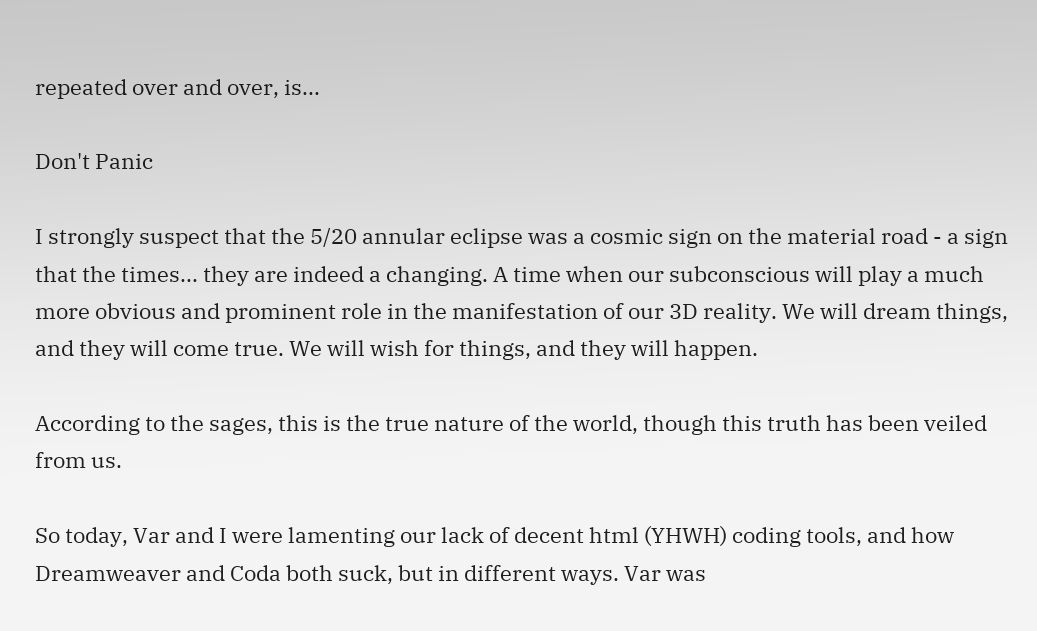repeated over and over, is...

Don't Panic

I strongly suspect that the 5/20 annular eclipse was a cosmic sign on the material road - a sign that the times... they are indeed a changing. A time when our subconscious will play a much more obvious and prominent role in the manifestation of our 3D reality. We will dream things, and they will come true. We will wish for things, and they will happen.

According to the sages, this is the true nature of the world, though this truth has been veiled from us.

So today, Var and I were lamenting our lack of decent html (YHWH) coding tools, and how Dreamweaver and Coda both suck, but in different ways. Var was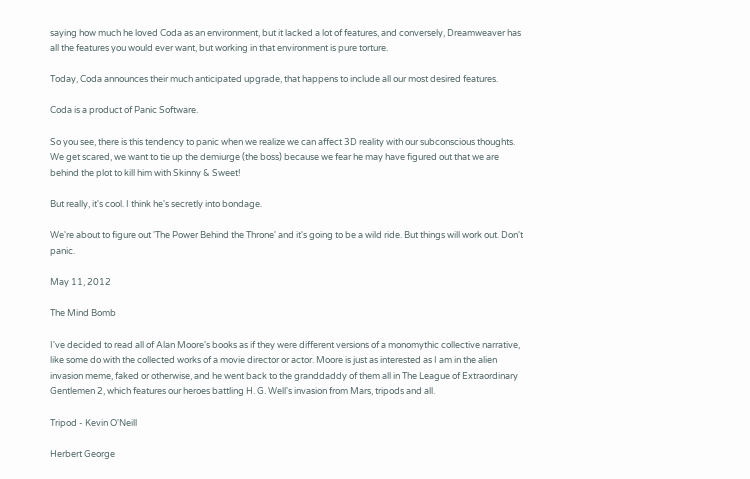saying how much he loved Coda as an environment, but it lacked a lot of features, and conversely, Dreamweaver has all the features you would ever want, but working in that environment is pure torture.

Today, Coda announces their much anticipated upgrade, that happens to include all our most desired features.

Coda is a product of Panic Software.

So you see, there is this tendency to panic when we realize we can affect 3D reality with our subconscious thoughts. We get scared, we want to tie up the demiurge (the boss) because we fear he may have figured out that we are behind the plot to kill him with Skinny & Sweet!

But really, it's cool. I think he's secretly into bondage.

We're about to figure out 'The Power Behind the Throne' and it's going to be a wild ride. But things will work out. Don't panic.

May 11, 2012

The Mind Bomb

I've decided to read all of Alan Moore's books as if they were different versions of a monomythic collective narrative, like some do with the collected works of a movie director or actor. Moore is just as interested as I am in the alien invasion meme, faked or otherwise, and he went back to the granddaddy of them all in The League of Extraordinary Gentlemen 2, which features our heroes battling H. G. Well's invasion from Mars, tripods and all.

Tripod - Kevin O'Neill

Herbert George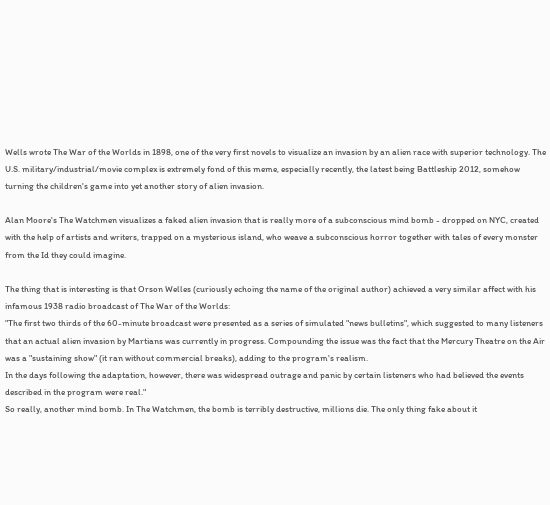Wells wrote The War of the Worlds in 1898, one of the very first novels to visualize an invasion by an alien race with superior technology. The U.S. military/industrial/movie complex is extremely fond of this meme, especially recently, the latest being Battleship 2012, somehow turning the children's game into yet another story of alien invasion.

Alan Moore's The Watchmen visualizes a faked alien invasion that is really more of a subconscious mind bomb - dropped on NYC, created with the help of artists and writers, trapped on a mysterious island, who weave a subconscious horror together with tales of every monster from the Id they could imagine.

The thing that is interesting is that Orson Welles (curiously echoing the name of the original author) achieved a very similar affect with his infamous 1938 radio broadcast of The War of the Worlds:
"The first two thirds of the 60-minute broadcast were presented as a series of simulated "news bulletins", which suggested to many listeners that an actual alien invasion by Martians was currently in progress. Compounding the issue was the fact that the Mercury Theatre on the Air was a "sustaining show" (it ran without commercial breaks), adding to the program's realism.
In the days following the adaptation, however, there was widespread outrage and panic by certain listeners who had believed the events described in the program were real."
So really, another mind bomb. In The Watchmen, the bomb is terribly destructive, millions die. The only thing fake about it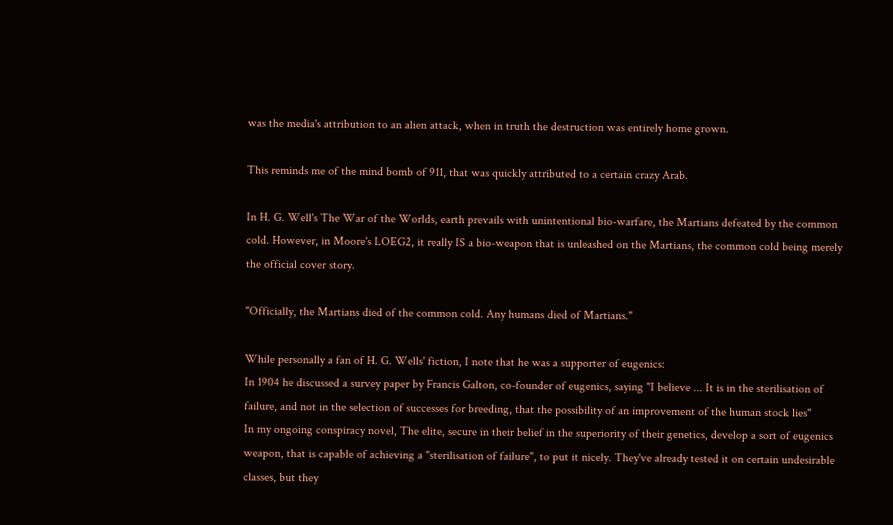was the media's attribution to an alien attack, when in truth the destruction was entirely home grown.

This reminds me of the mind bomb of 911, that was quickly attributed to a certain crazy Arab.

In H. G. Well's The War of the Worlds, earth prevails with unintentional bio-warfare, the Martians defeated by the common cold. However, in Moore's LOEG2, it really IS a bio-weapon that is unleashed on the Martians, the common cold being merely the official cover story.

"Officially, the Martians died of the common cold. Any humans died of Martians."

While personally a fan of H. G. Wells' fiction, I note that he was a supporter of eugenics:
In 1904 he discussed a survey paper by Francis Galton, co-founder of eugenics, saying "I believe ... It is in the sterilisation of failure, and not in the selection of successes for breeding, that the possibility of an improvement of the human stock lies"
In my ongoing conspiracy novel, The elite, secure in their belief in the superiority of their genetics, develop a sort of eugenics weapon, that is capable of achieving a "sterilisation of failure", to put it nicely. They've already tested it on certain undesirable classes, but they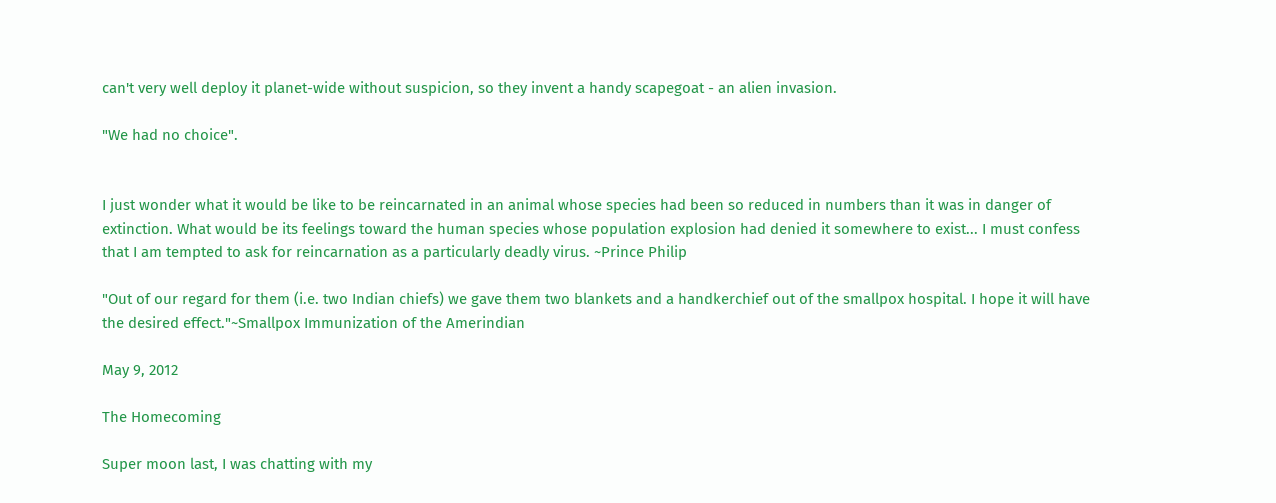can't very well deploy it planet-wide without suspicion, so they invent a handy scapegoat - an alien invasion.

"We had no choice".


I just wonder what it would be like to be reincarnated in an animal whose species had been so reduced in numbers than it was in danger of extinction. What would be its feelings toward the human species whose population explosion had denied it somewhere to exist... I must confess that I am tempted to ask for reincarnation as a particularly deadly virus. ~Prince Philip

"Out of our regard for them (i.e. two Indian chiefs) we gave them two blankets and a handkerchief out of the smallpox hospital. I hope it will have the desired effect."~Smallpox Immunization of the Amerindian

May 9, 2012

The Homecoming

Super moon last, I was chatting with my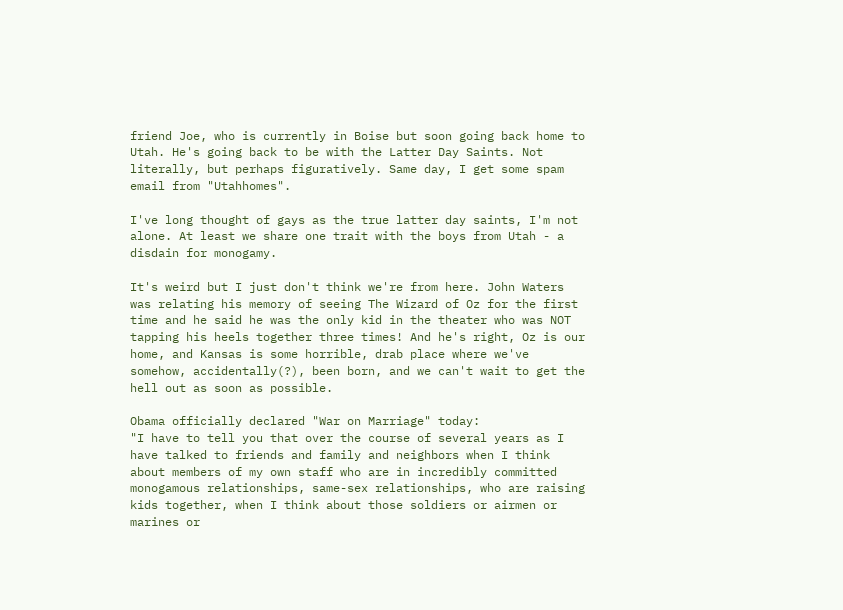friend Joe, who is currently in Boise but soon going back home to Utah. He's going back to be with the Latter Day Saints. Not literally, but perhaps figuratively. Same day, I get some spam email from "Utahhomes".

I've long thought of gays as the true latter day saints, I'm not alone. At least we share one trait with the boys from Utah - a disdain for monogamy.

It's weird but I just don't think we're from here. John Waters was relating his memory of seeing The Wizard of Oz for the first time and he said he was the only kid in the theater who was NOT tapping his heels together three times! And he's right, Oz is our home, and Kansas is some horrible, drab place where we've somehow, accidentally(?), been born, and we can't wait to get the hell out as soon as possible.

Obama officially declared "War on Marriage" today:
"I have to tell you that over the course of several years as I have talked to friends and family and neighbors when I think about members of my own staff who are in incredibly committed monogamous relationships, same-sex relationships, who are raising kids together, when I think about those soldiers or airmen or marines or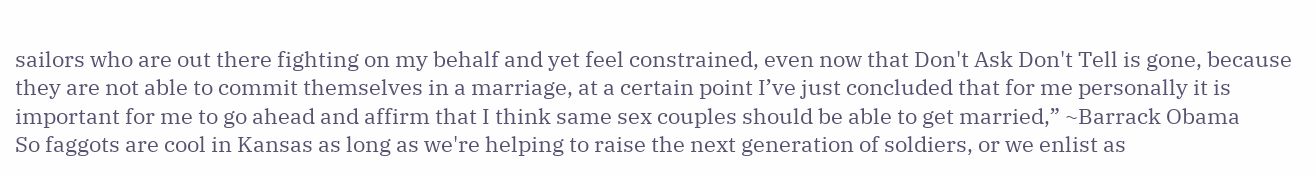sailors who are out there fighting on my behalf and yet feel constrained, even now that Don't Ask Don't Tell is gone, because they are not able to commit themselves in a marriage, at a certain point I’ve just concluded that for me personally it is important for me to go ahead and affirm that I think same sex couples should be able to get married,” ~Barrack Obama
So faggots are cool in Kansas as long as we're helping to raise the next generation of soldiers, or we enlist as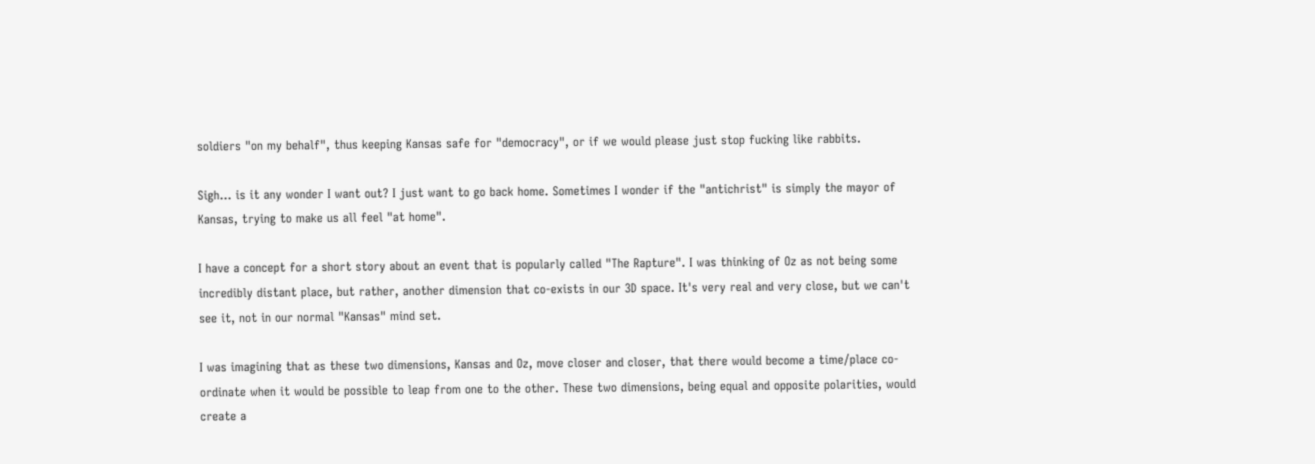soldiers "on my behalf", thus keeping Kansas safe for "democracy", or if we would please just stop fucking like rabbits.

Sigh... is it any wonder I want out? I just want to go back home. Sometimes I wonder if the "antichrist" is simply the mayor of Kansas, trying to make us all feel "at home".

I have a concept for a short story about an event that is popularly called "The Rapture". I was thinking of Oz as not being some incredibly distant place, but rather, another dimension that co-exists in our 3D space. It's very real and very close, but we can't see it, not in our normal "Kansas" mind set.

I was imagining that as these two dimensions, Kansas and Oz, move closer and closer, that there would become a time/place co-ordinate when it would be possible to leap from one to the other. These two dimensions, being equal and opposite polarities, would create a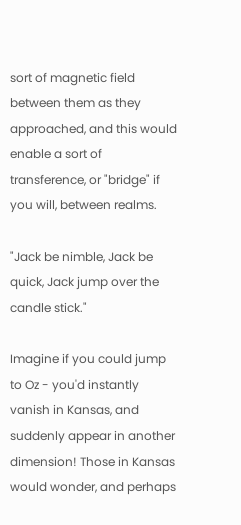sort of magnetic field between them as they approached, and this would enable a sort of transference, or "bridge" if you will, between realms.

"Jack be nimble, Jack be quick, Jack jump over the candle stick."

Imagine if you could jump to Oz - you'd instantly vanish in Kansas, and suddenly appear in another dimension! Those in Kansas would wonder, and perhaps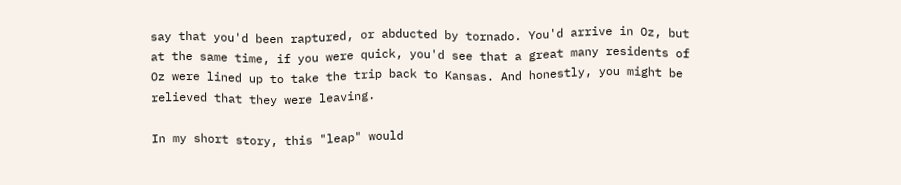say that you'd been raptured, or abducted by tornado. You'd arrive in Oz, but at the same time, if you were quick, you'd see that a great many residents of Oz were lined up to take the trip back to Kansas. And honestly, you might be relieved that they were leaving.

In my short story, this "leap" would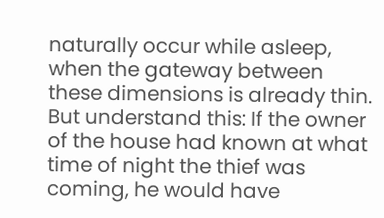naturally occur while asleep, when the gateway between these dimensions is already thin.
But understand this: If the owner of the house had known at what time of night the thief was coming, he would have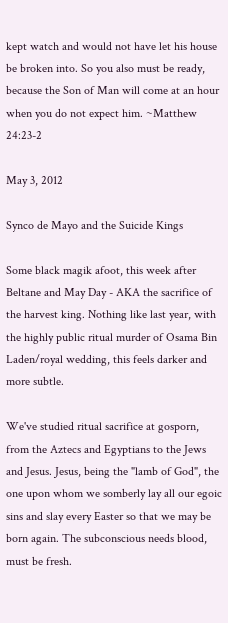kept watch and would not have let his house be broken into. So you also must be ready, because the Son of Man will come at an hour when you do not expect him. ~Matthew 24:23-2

May 3, 2012

Synco de Mayo and the Suicide Kings

Some black magik afoot, this week after Beltane and May Day - AKA the sacrifice of the harvest king. Nothing like last year, with the highly public ritual murder of Osama Bin Laden/royal wedding, this feels darker and more subtle.

We've studied ritual sacrifice at gosporn, from the Aztecs and Egyptians to the Jews and Jesus. Jesus, being the "lamb of God", the one upon whom we somberly lay all our egoic sins and slay every Easter so that we may be born again. The subconscious needs blood, must be fresh.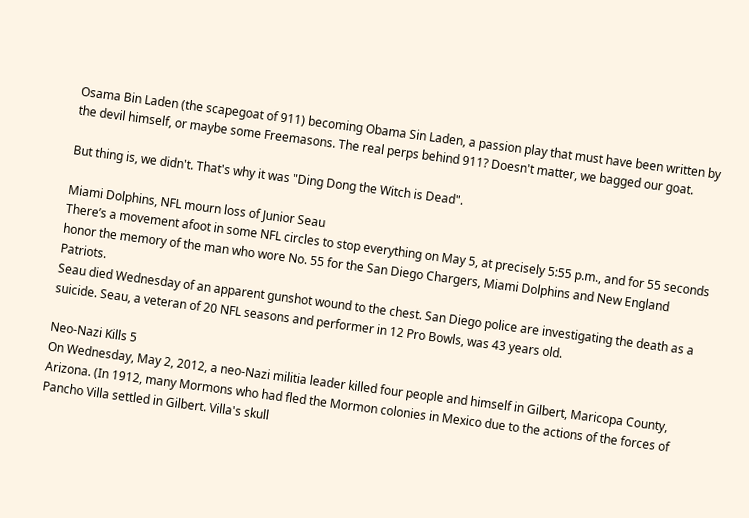Osama Bin Laden (the scapegoat of 911) becoming Obama Sin Laden, a passion play that must have been written by the devil himself, or maybe some Freemasons. The real perps behind 911? Doesn't matter, we bagged our goat.

But thing is, we didn't. That's why it was "Ding Dong the Witch is Dead".

Miami Dolphins, NFL mourn loss of Junior Seau
There’s a movement afoot in some NFL circles to stop everything on May 5, at precisely 5:55 p.m., and for 55 seconds honor the memory of the man who wore No. 55 for the San Diego Chargers, Miami Dolphins and New England Patriots.
Seau died Wednesday of an apparent gunshot wound to the chest. San Diego police are investigating the death as a suicide. Seau, a veteran of 20 NFL seasons and performer in 12 Pro Bowls, was 43 years old.

Neo-Nazi Kills 5
On Wednesday, May 2, 2012, a neo-Nazi militia leader killed four people and himself in Gilbert, Maricopa County, Arizona. (In 1912, many Mormons who had fled the Mormon colonies in Mexico due to the actions of the forces of Pancho Villa settled in Gilbert. Villa's skull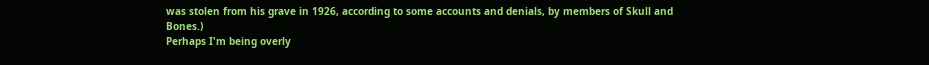was stolen from his grave in 1926, according to some accounts and denials, by members of Skull and Bones.)
Perhaps I'm being overly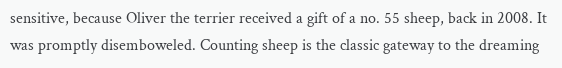sensitive, because Oliver the terrier received a gift of a no. 55 sheep, back in 2008. It was promptly disemboweled. Counting sheep is the classic gateway to the dreaming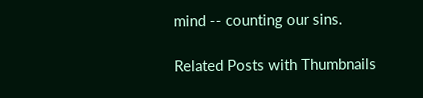mind -- counting our sins.

Related Posts with Thumbnails